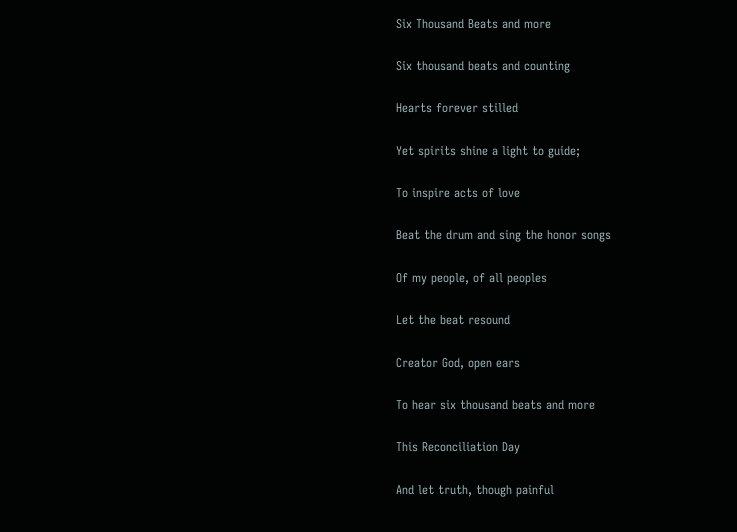Six Thousand Beats and more

Six thousand beats and counting

Hearts forever stilled

Yet spirits shine a light to guide;

To inspire acts of love

Beat the drum and sing the honor songs

Of my people, of all peoples

Let the beat resound

Creator God, open ears

To hear six thousand beats and more

This Reconciliation Day

And let truth, though painful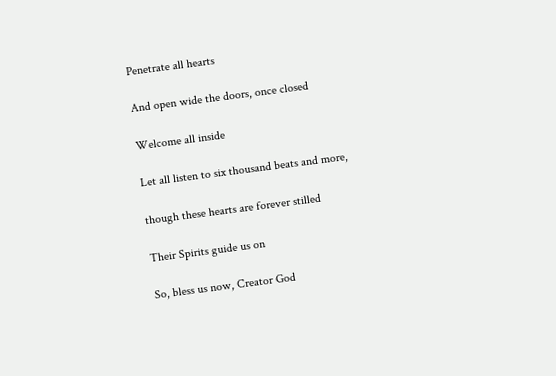Penetrate all hearts

And open wide the doors, once closed

Welcome all inside

Let all listen to six thousand beats and more,

though these hearts are forever stilled

Their Spirits guide us on

So, bless us now, Creator God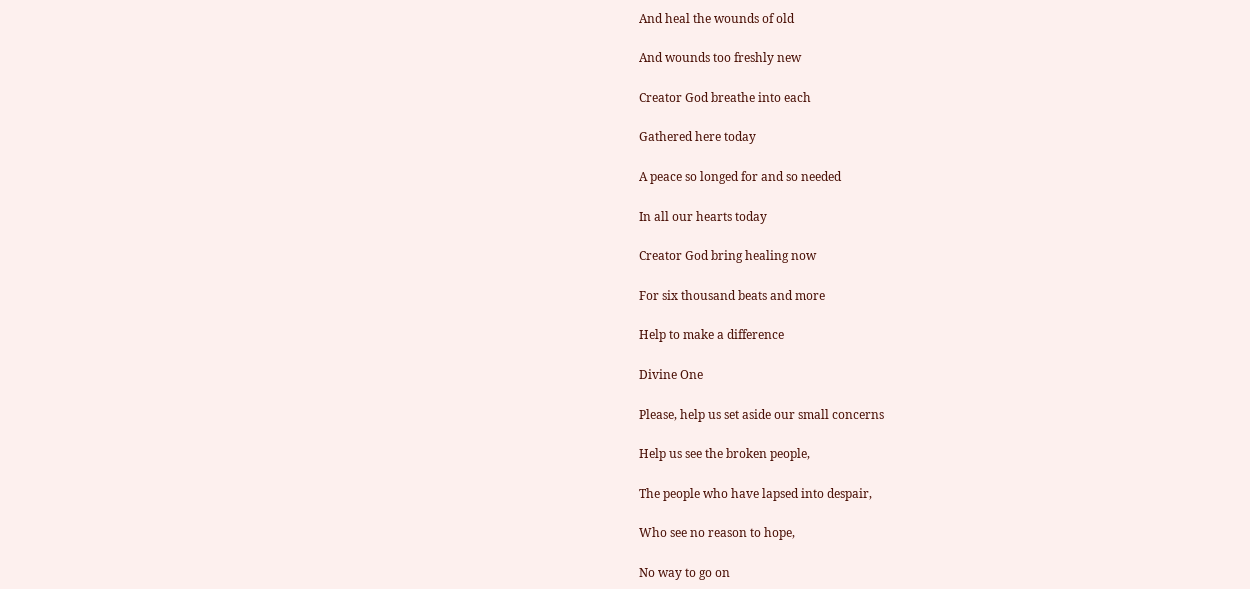And heal the wounds of old

And wounds too freshly new

Creator God breathe into each

Gathered here today

A peace so longed for and so needed

In all our hearts today

Creator God bring healing now

For six thousand beats and more

Help to make a difference

Divine One

Please, help us set aside our small concerns

Help us see the broken people,

The people who have lapsed into despair,

Who see no reason to hope,

No way to go on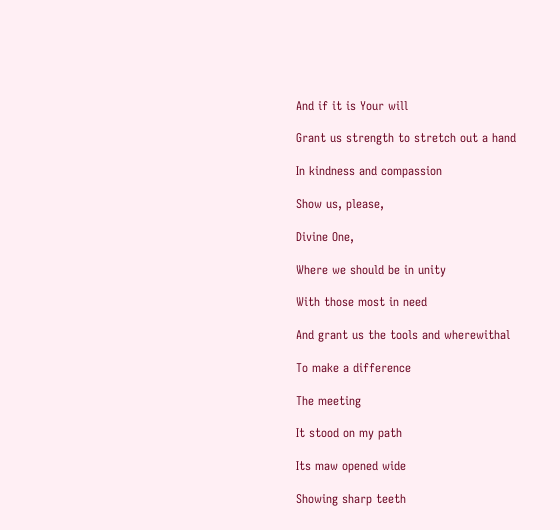And if it is Your will

Grant us strength to stretch out a hand

In kindness and compassion

Show us, please,

Divine One,

Where we should be in unity

With those most in need

And grant us the tools and wherewithal

To make a difference

The meeting

It stood on my path

Its maw opened wide

Showing sharp teeth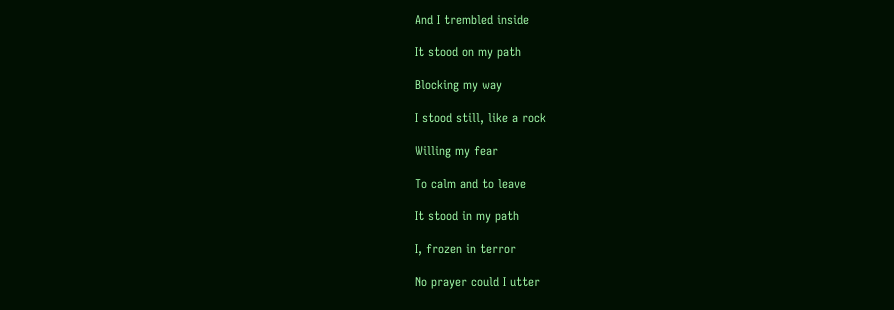And I trembled inside

It stood on my path

Blocking my way

I stood still, like a rock

Willing my fear

To calm and to leave

It stood in my path

I, frozen in terror

No prayer could I utter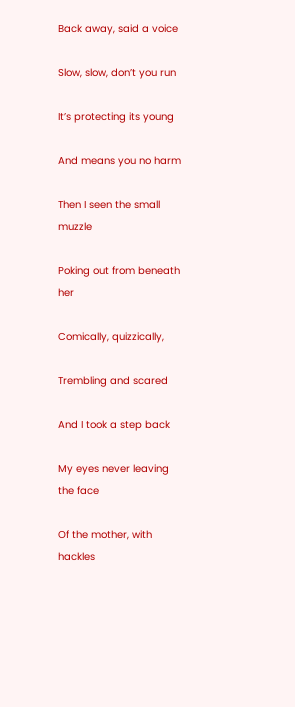Back away, said a voice

Slow, slow, don’t you run

It’s protecting its young

And means you no harm

Then I seen the small muzzle

Poking out from beneath her

Comically, quizzically,

Trembling and scared

And I took a step back

My eyes never leaving the face

Of the mother, with hackles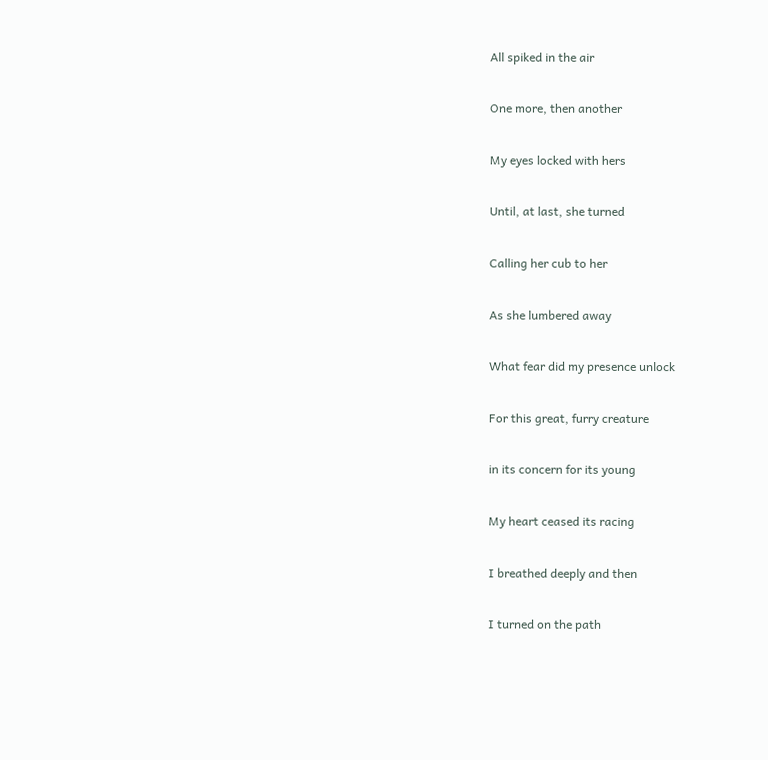All spiked in the air

One more, then another

My eyes locked with hers

Until, at last, she turned

Calling her cub to her

As she lumbered away

What fear did my presence unlock

For this great, furry creature

in its concern for its young

My heart ceased its racing

I breathed deeply and then

I turned on the path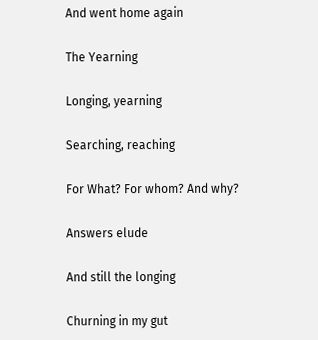And went home again

The Yearning

Longing, yearning

Searching, reaching

For What? For whom? And why?

Answers elude

And still the longing

Churning in my gut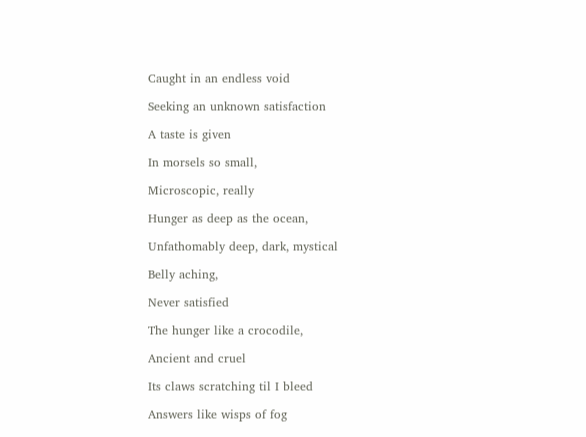Caught in an endless void

Seeking an unknown satisfaction

A taste is given

In morsels so small,

Microscopic, really

Hunger as deep as the ocean,

Unfathomably deep, dark, mystical

Belly aching,

Never satisfied

The hunger like a crocodile,

Ancient and cruel

Its claws scratching til I bleed

Answers like wisps of fog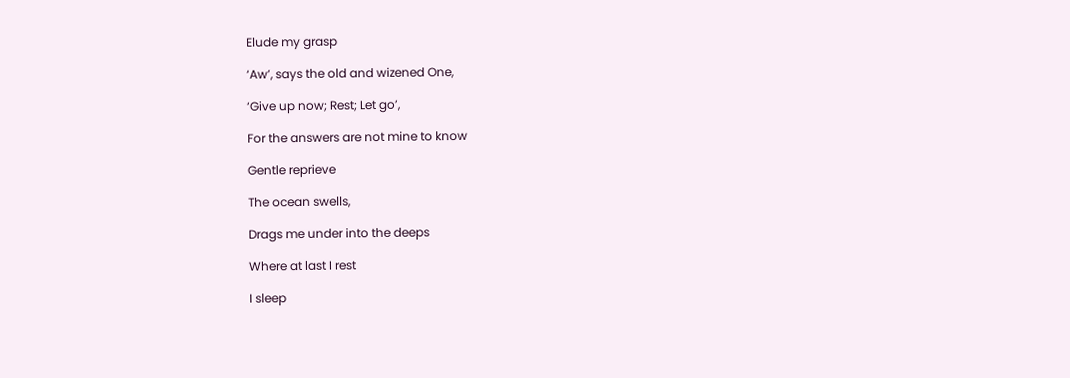Elude my grasp

‘Aw’, says the old and wizened One,

‘Give up now; Rest; Let go’,

For the answers are not mine to know

Gentle reprieve

The ocean swells,

Drags me under into the deeps

Where at last I rest

I sleep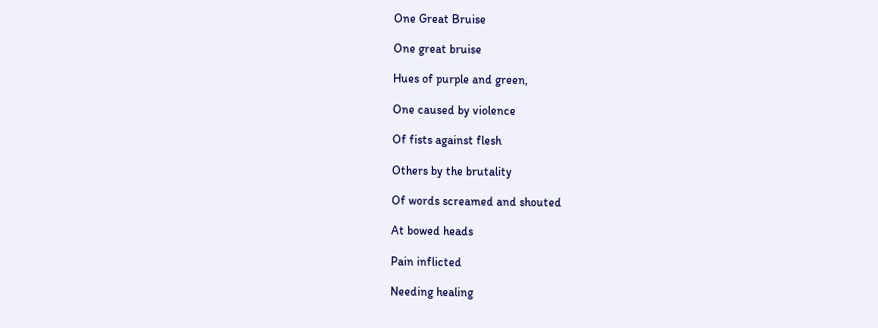One Great Bruise

One great bruise

Hues of purple and green,

One caused by violence

Of fists against flesh

Others by the brutality

Of words screamed and shouted

At bowed heads

Pain inflicted

Needing healing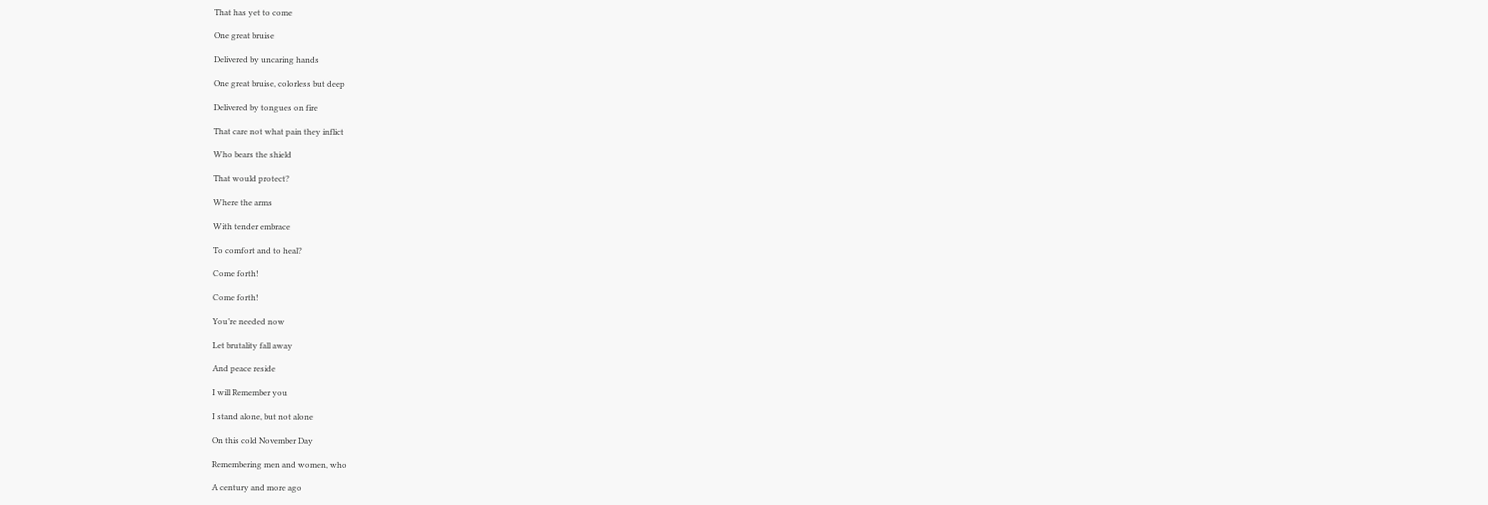That has yet to come

One great bruise

Delivered by uncaring hands

One great bruise, colorless but deep

Delivered by tongues on fire

That care not what pain they inflict

Who bears the shield

That would protect?

Where the arms

With tender embrace

To comfort and to heal?

Come forth!

Come forth!

You’re needed now

Let brutality fall away

And peace reside

I will Remember you

I stand alone, but not alone

On this cold November Day

Remembering men and women, who

A century and more ago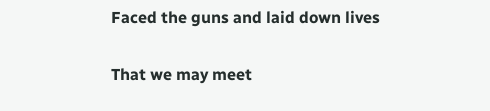Faced the guns and laid down lives

That we may meet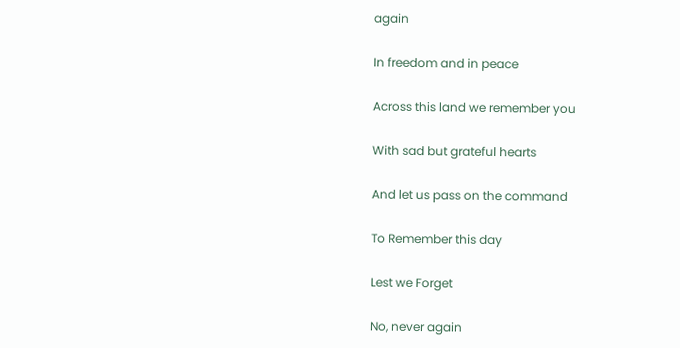again

In freedom and in peace

Across this land we remember you

With sad but grateful hearts

And let us pass on the command

To Remember this day

Lest we Forget

No, never again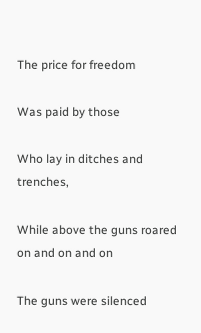The price for freedom

Was paid by those

Who lay in ditches and trenches,

While above the guns roared on and on and on

The guns were silenced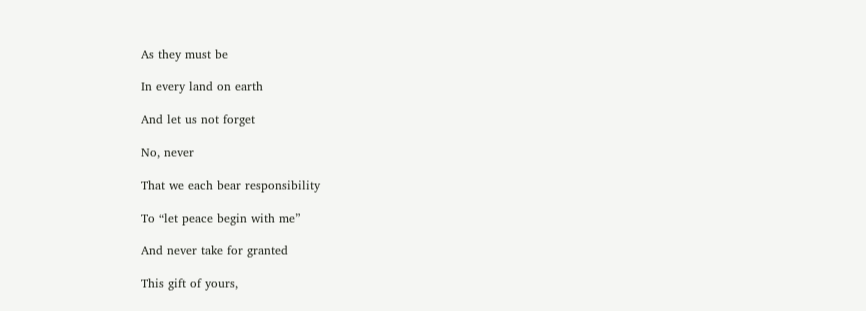As they must be

In every land on earth

And let us not forget

No, never

That we each bear responsibility

To “let peace begin with me”

And never take for granted

This gift of yours,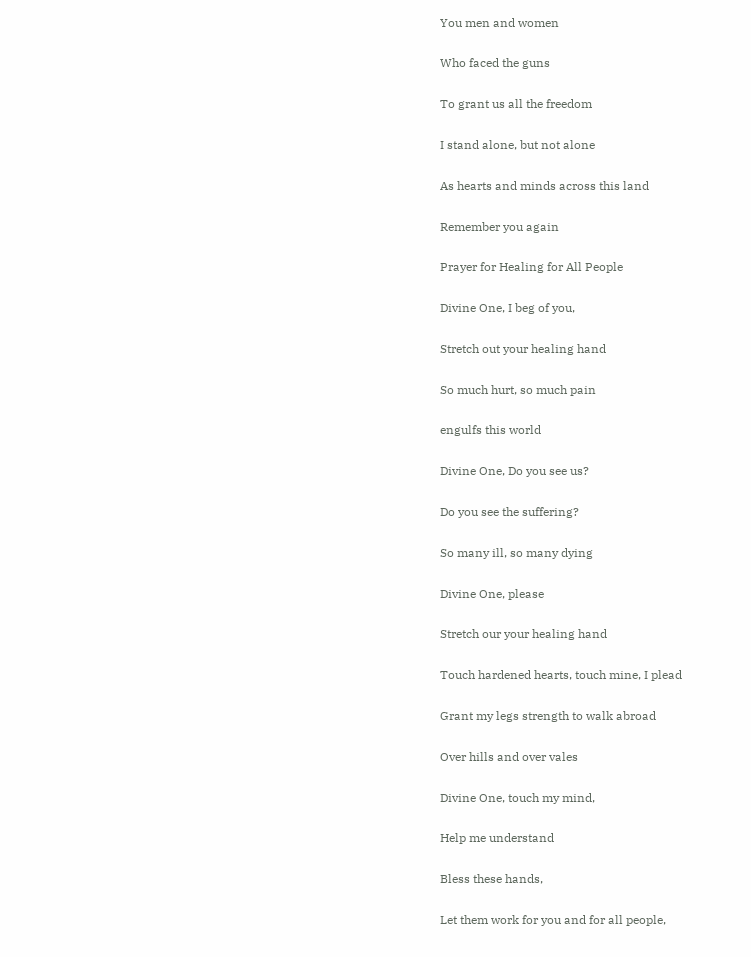You men and women

Who faced the guns

To grant us all the freedom

I stand alone, but not alone

As hearts and minds across this land

Remember you again

Prayer for Healing for All People

Divine One, I beg of you,

Stretch out your healing hand

So much hurt, so much pain

engulfs this world

Divine One, Do you see us?

Do you see the suffering?

So many ill, so many dying

Divine One, please

Stretch our your healing hand

Touch hardened hearts, touch mine, I plead

Grant my legs strength to walk abroad

Over hills and over vales

Divine One, touch my mind,

Help me understand

Bless these hands,

Let them work for you and for all people,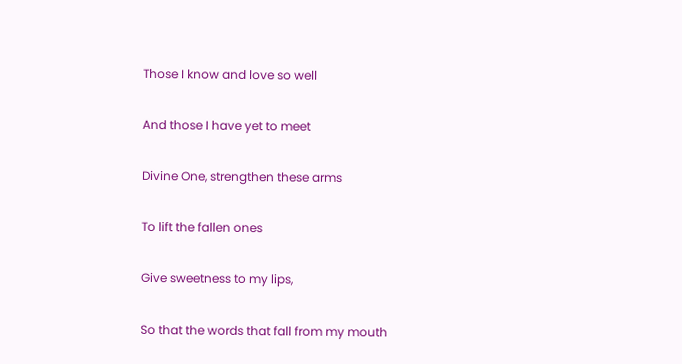Those I know and love so well

And those I have yet to meet

Divine One, strengthen these arms

To lift the fallen ones

Give sweetness to my lips,

So that the words that fall from my mouth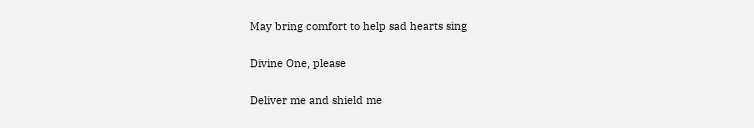May bring comfort to help sad hearts sing

Divine One, please

Deliver me and shield me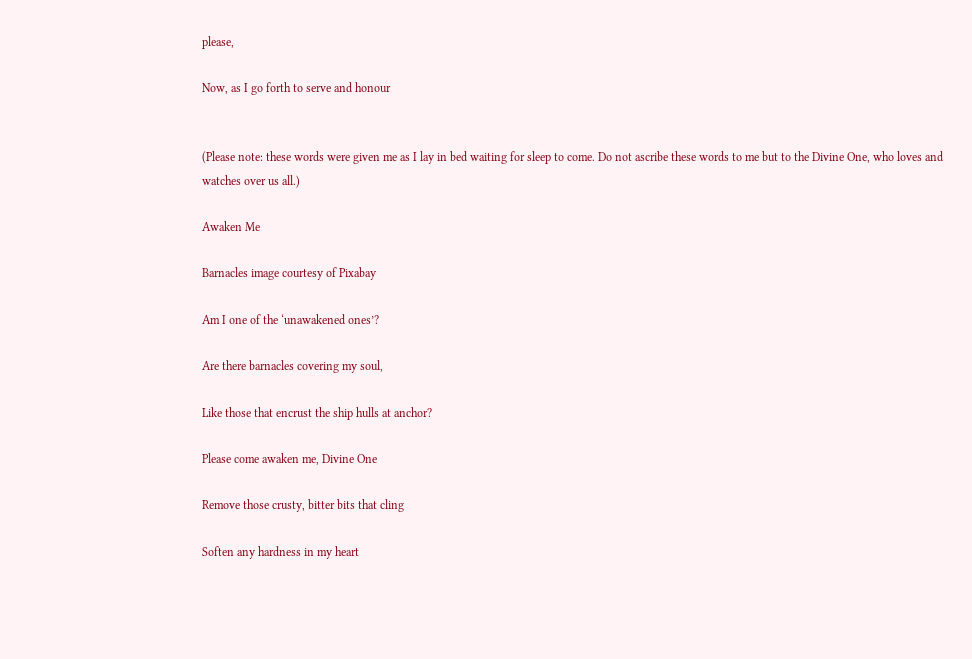please,

Now, as I go forth to serve and honour


(Please note: these words were given me as I lay in bed waiting for sleep to come. Do not ascribe these words to me but to the Divine One, who loves and watches over us all.)

Awaken Me

Barnacles image courtesy of Pixabay

Am I one of the ‘unawakened ones’?

Are there barnacles covering my soul,

Like those that encrust the ship hulls at anchor?

Please come awaken me, Divine One

Remove those crusty, bitter bits that cling

Soften any hardness in my heart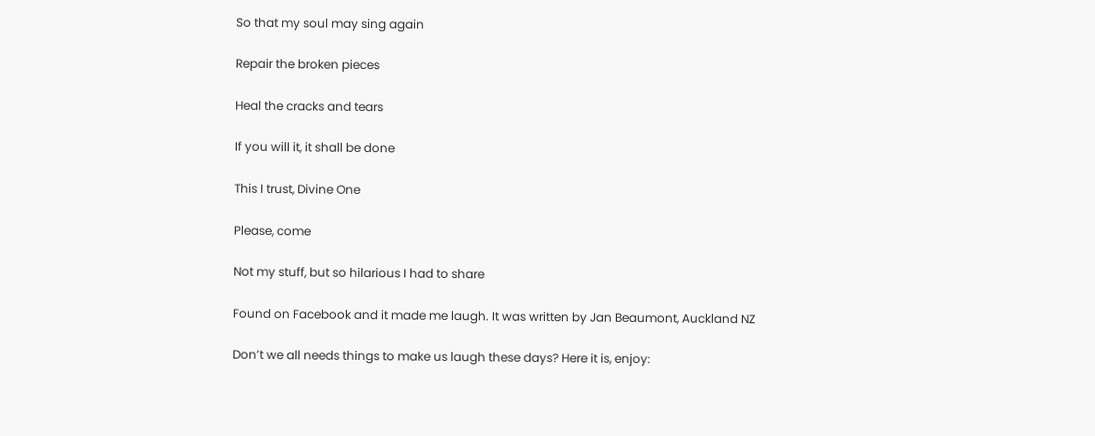So that my soul may sing again

Repair the broken pieces

Heal the cracks and tears

If you will it, it shall be done

This I trust, Divine One

Please, come

Not my stuff, but so hilarious I had to share

Found on Facebook and it made me laugh. It was written by Jan Beaumont, Auckland NZ

Don’t we all needs things to make us laugh these days? Here it is, enjoy: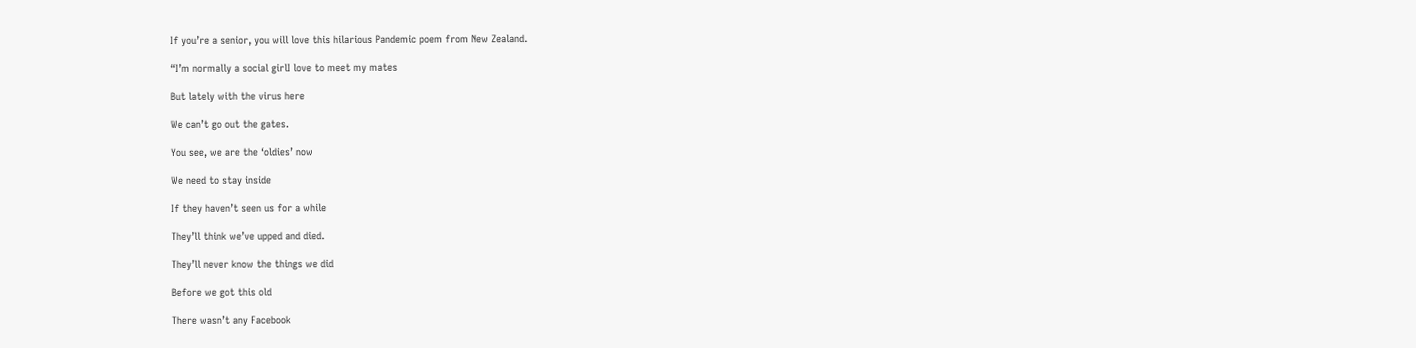If you’re a senior, you will love this hilarious Pandemic poem from New Zealand.

“I’m normally a social girlI love to meet my mates

But lately with the virus here

We can’t go out the gates.

You see, we are the ‘oldies’ now

We need to stay inside

If they haven’t seen us for a while

They’ll think we’ve upped and died.

They’ll never know the things we did

Before we got this old

There wasn’t any Facebook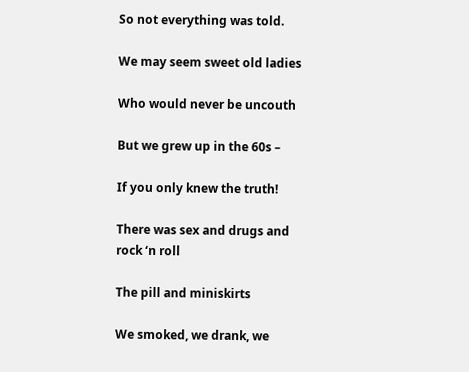So not everything was told.

We may seem sweet old ladies

Who would never be uncouth

But we grew up in the 60s –

If you only knew the truth!

There was sex and drugs and rock ‘n roll

The pill and miniskirts

We smoked, we drank, we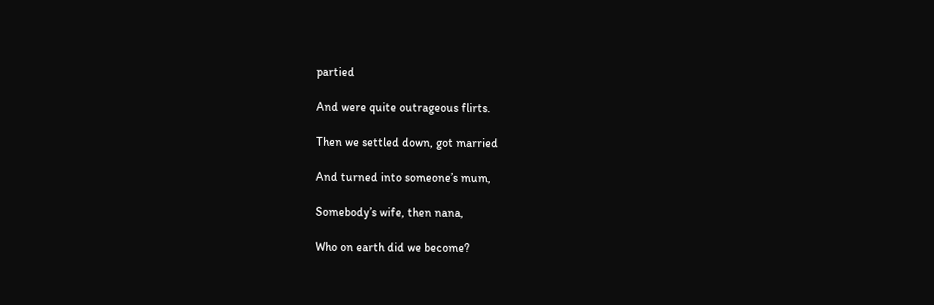partied

And were quite outrageous flirts.

Then we settled down, got married

And turned into someone’s mum,

Somebody’s wife, then nana,

Who on earth did we become?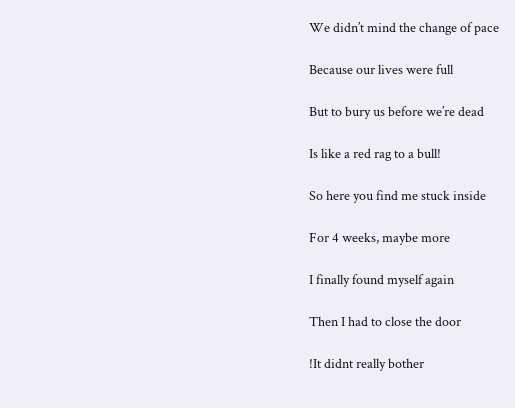We didn’t mind the change of pace

Because our lives were full

But to bury us before we’re dead

Is like a red rag to a bull!

So here you find me stuck inside

For 4 weeks, maybe more

I finally found myself again

Then I had to close the door

!It didnt really bother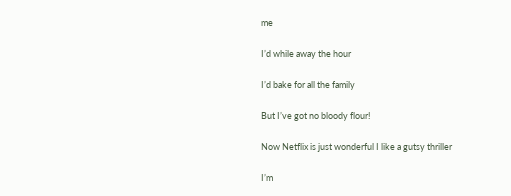me

I’d while away the hour

I’d bake for all the family

But I’ve got no bloody flour!

Now Netflix is just wonderful I like a gutsy thriller

I’m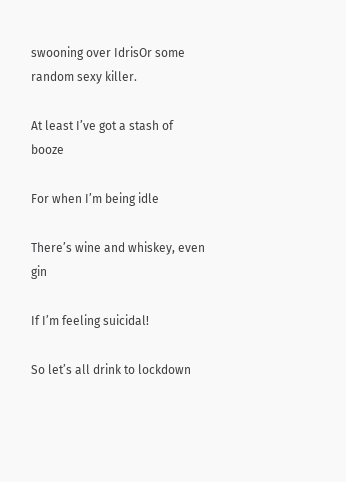swooning over IdrisOr some random sexy killer.

At least I’ve got a stash of booze

For when I’m being idle

There’s wine and whiskey, even gin

If I’m feeling suicidal!

So let’s all drink to lockdown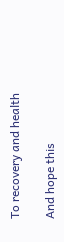To recovery and health

And hope this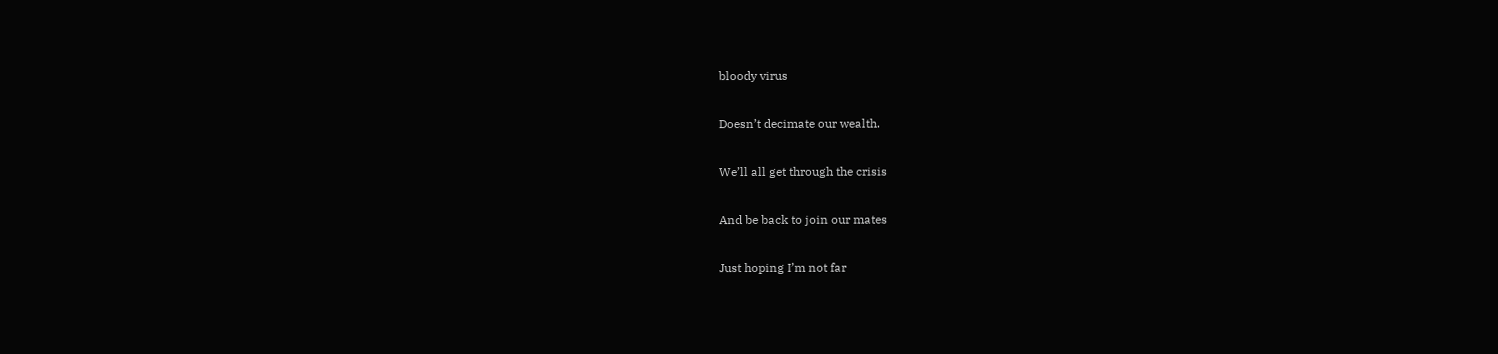bloody virus

Doesn’t decimate our wealth.

We’ll all get through the crisis

And be back to join our mates

Just hoping I’m not far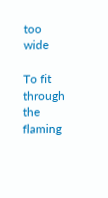too wide

To fit through the flaming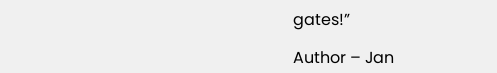gates!”

Author – Jan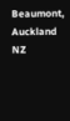Beaumont, Auckland NZ